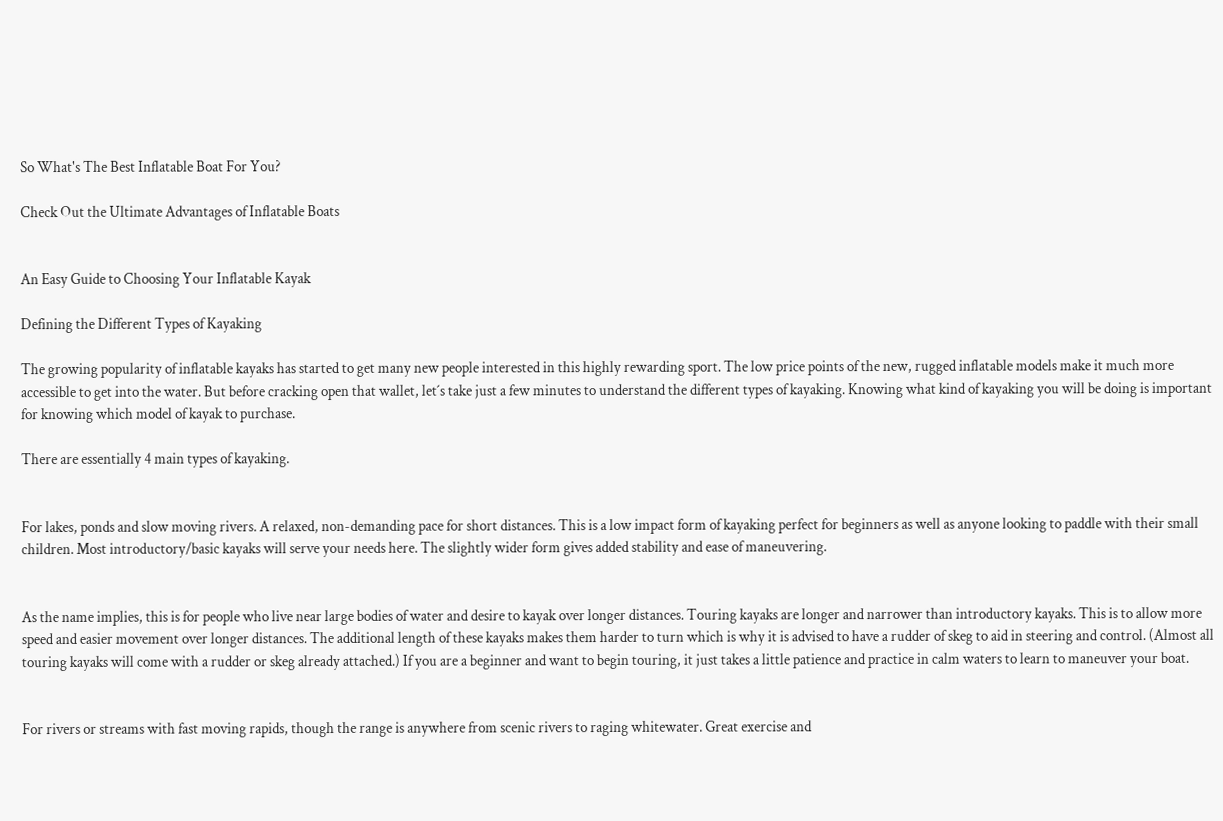So What's The Best Inflatable Boat For You?

Check Out the Ultimate Advantages of Inflatable Boats


An Easy Guide to Choosing Your Inflatable Kayak

Defining the Different Types of Kayaking

The growing popularity of inflatable kayaks has started to get many new people interested in this highly rewarding sport. The low price points of the new, rugged inflatable models make it much more accessible to get into the water. But before cracking open that wallet, let´s take just a few minutes to understand the different types of kayaking. Knowing what kind of kayaking you will be doing is important for knowing which model of kayak to purchase.

There are essentially 4 main types of kayaking.


For lakes, ponds and slow moving rivers. A relaxed, non-demanding pace for short distances. This is a low impact form of kayaking perfect for beginners as well as anyone looking to paddle with their small children. Most introductory/basic kayaks will serve your needs here. The slightly wider form gives added stability and ease of maneuvering.


As the name implies, this is for people who live near large bodies of water and desire to kayak over longer distances. Touring kayaks are longer and narrower than introductory kayaks. This is to allow more speed and easier movement over longer distances. The additional length of these kayaks makes them harder to turn which is why it is advised to have a rudder of skeg to aid in steering and control. (Almost all touring kayaks will come with a rudder or skeg already attached.) If you are a beginner and want to begin touring, it just takes a little patience and practice in calm waters to learn to maneuver your boat.


For rivers or streams with fast moving rapids, though the range is anywhere from scenic rivers to raging whitewater. Great exercise and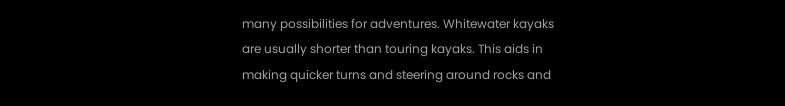many possibilities for adventures. Whitewater kayaks are usually shorter than touring kayaks. This aids in making quicker turns and steering around rocks and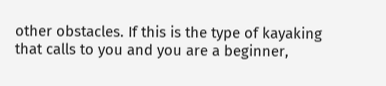other obstacles. If this is the type of kayaking that calls to you and you are a beginner,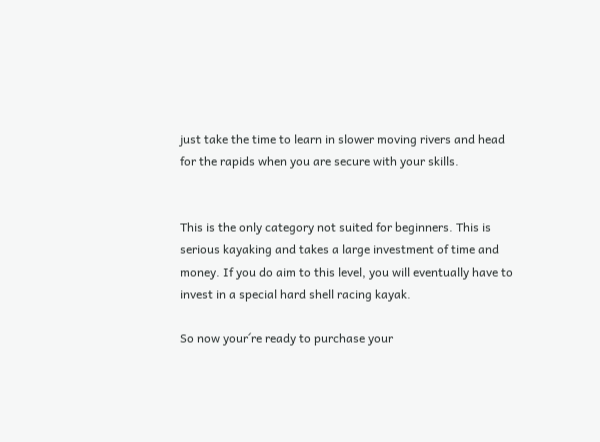just take the time to learn in slower moving rivers and head for the rapids when you are secure with your skills.


This is the only category not suited for beginners. This is serious kayaking and takes a large investment of time and money. If you do aim to this level, you will eventually have to invest in a special hard shell racing kayak.

So now your´re ready to purchase your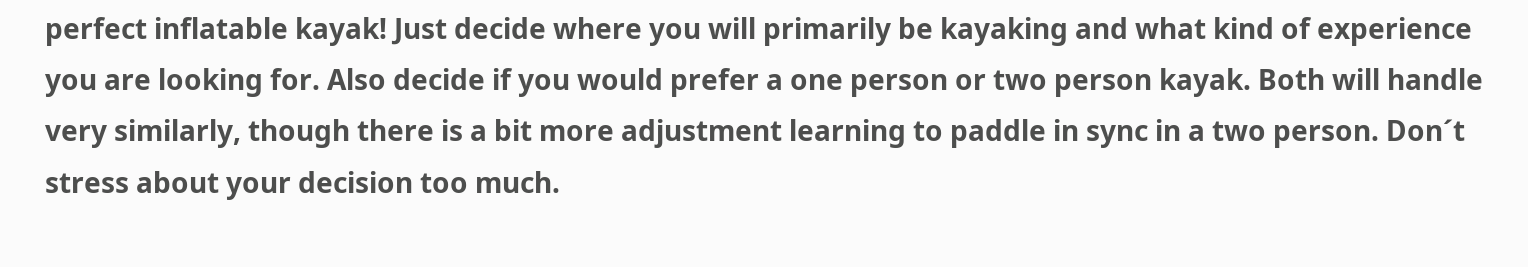perfect inflatable kayak! Just decide where you will primarily be kayaking and what kind of experience you are looking for. Also decide if you would prefer a one person or two person kayak. Both will handle very similarly, though there is a bit more adjustment learning to paddle in sync in a two person. Don´t stress about your decision too much.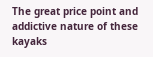The great price point and addictive nature of these kayaks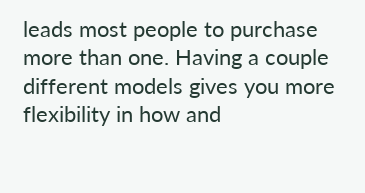leads most people to purchase more than one. Having a couple different models gives you more flexibility in how and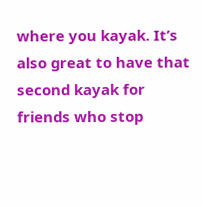where you kayak. It’s also great to have that second kayak for friends who stop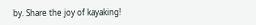by. Share the joy of kayaking!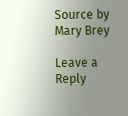Source by Mary Brey

Leave a Reply